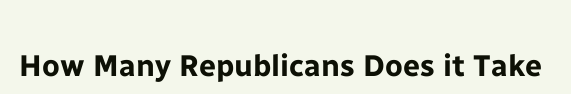How Many Republicans Does it Take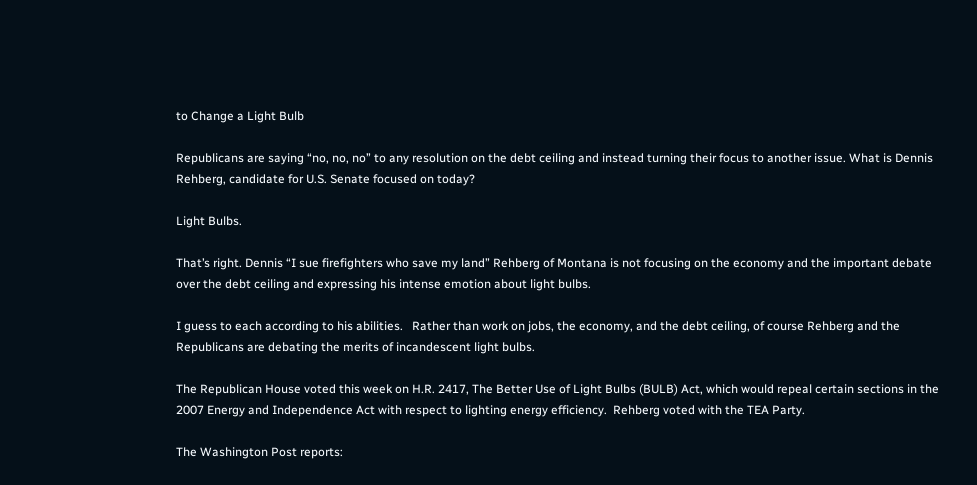to Change a Light Bulb

Republicans are saying “no, no, no” to any resolution on the debt ceiling and instead turning their focus to another issue. What is Dennis Rehberg, candidate for U.S. Senate focused on today?

Light Bulbs.

That’s right. Dennis “I sue firefighters who save my land” Rehberg of Montana is not focusing on the economy and the important debate over the debt ceiling and expressing his intense emotion about light bulbs.

I guess to each according to his abilities.   Rather than work on jobs, the economy, and the debt ceiling, of course Rehberg and the Republicans are debating the merits of incandescent light bulbs.

The Republican House voted this week on H.R. 2417, The Better Use of Light Bulbs (BULB) Act, which would repeal certain sections in the 2007 Energy and Independence Act with respect to lighting energy efficiency.  Rehberg voted with the TEA Party.

The Washington Post reports: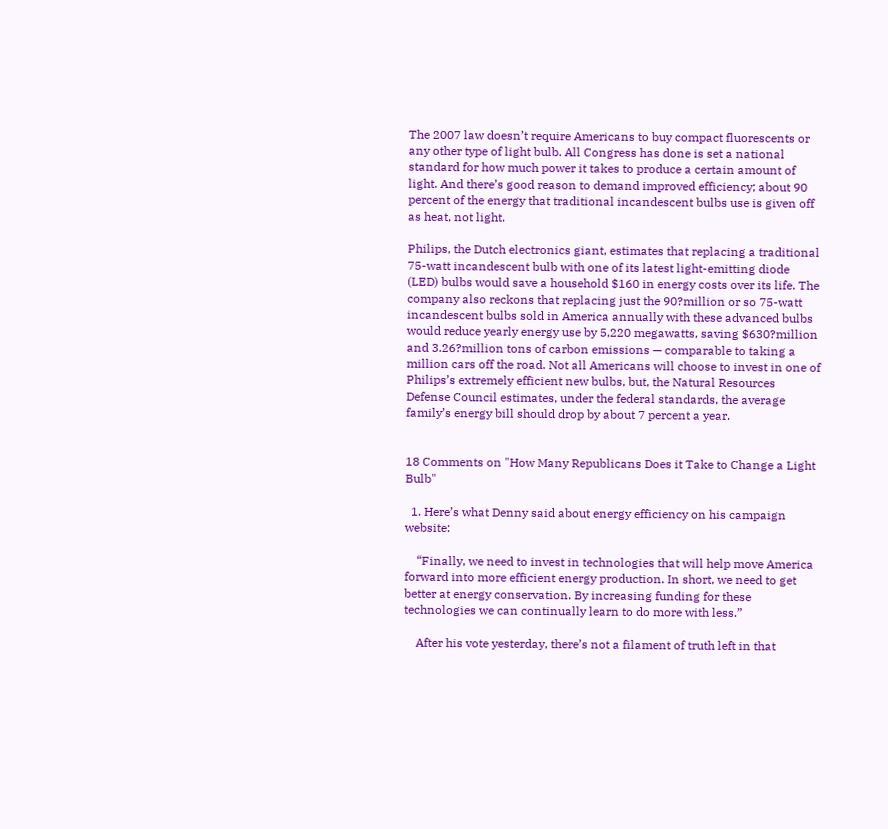The 2007 law doesn’t require Americans to buy compact fluorescents or any other type of light bulb. All Congress has done is set a national standard for how much power it takes to produce a certain amount of light. And there’s good reason to demand improved efficiency; about 90 percent of the energy that traditional incandescent bulbs use is given off as heat, not light.

Philips, the Dutch electronics giant, estimates that replacing a traditional 75-watt incandescent bulb with one of its latest light-emitting diode (LED) bulbs would save a household $160 in energy costs over its life. The company also reckons that replacing just the 90?million or so 75-watt incandescent bulbs sold in America annually with these advanced bulbs would reduce yearly energy use by 5,220 megawatts, saving $630?million and 3.26?million tons of carbon emissions — comparable to taking a million cars off the road. Not all Americans will choose to invest in one of Philips’s extremely efficient new bulbs, but, the Natural Resources Defense Council estimates, under the federal standards, the average family’s energy bill should drop by about 7 percent a year.


18 Comments on "How Many Republicans Does it Take to Change a Light Bulb"

  1. Here’s what Denny said about energy efficiency on his campaign website:

    “Finally, we need to invest in technologies that will help move America forward into more efficient energy production. In short, we need to get better at energy conservation. By increasing funding for these technologies we can continually learn to do more with less.”

    After his vote yesterday, there’s not a filament of truth left in that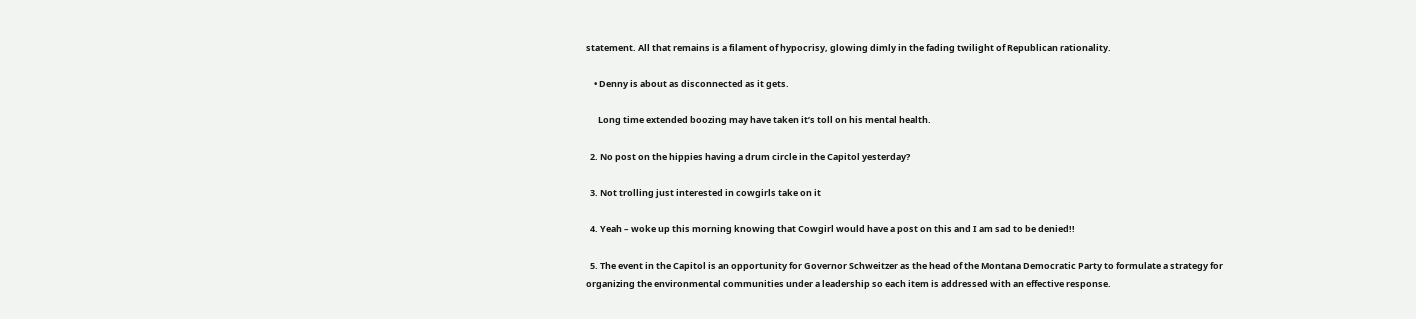statement. All that remains is a filament of hypocrisy, glowing dimly in the fading twilight of Republican rationality.

    • Denny is about as disconnected as it gets.

      Long time extended boozing may have taken it’s toll on his mental health.

  2. No post on the hippies having a drum circle in the Capitol yesterday?

  3. Not trolling just interested in cowgirls take on it

  4. Yeah – woke up this morning knowing that Cowgirl would have a post on this and I am sad to be denied!!

  5. The event in the Capitol is an opportunity for Governor Schweitzer as the head of the Montana Democratic Party to formulate a strategy for organizing the environmental communities under a leadership so each item is addressed with an effective response.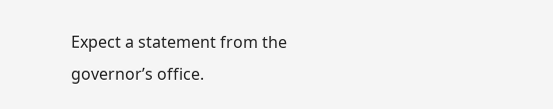Expect a statement from the governor’s office.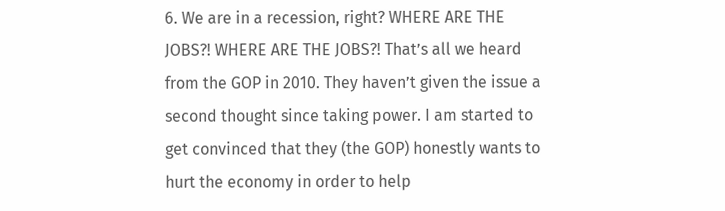6. We are in a recession, right? WHERE ARE THE JOBS?! WHERE ARE THE JOBS?! That’s all we heard from the GOP in 2010. They haven’t given the issue a second thought since taking power. I am started to get convinced that they (the GOP) honestly wants to hurt the economy in order to help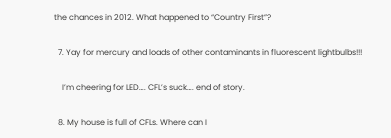the chances in 2012. What happened to “Country First”?

  7. Yay for mercury and loads of other contaminants in fluorescent lightbulbs!!!

    I’m cheering for LED…. CFL’s suck…. end of story.

  8. My house is full of CFLs. Where can I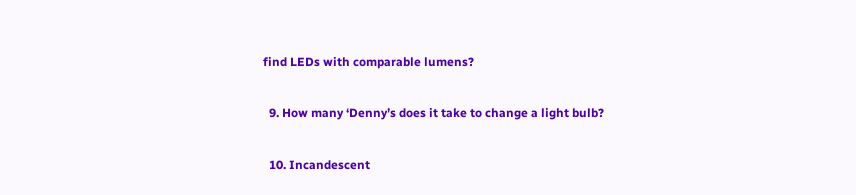find LEDs with comparable lumens?

  9. How many ‘Denny’s does it take to change a light bulb?

  10. Incandescent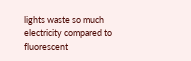lights waste so much electricity compared to fluorescent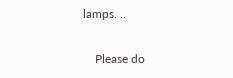lamps. ..

    Please do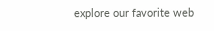explore our favorite web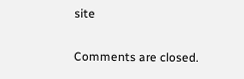site

Comments are closed.